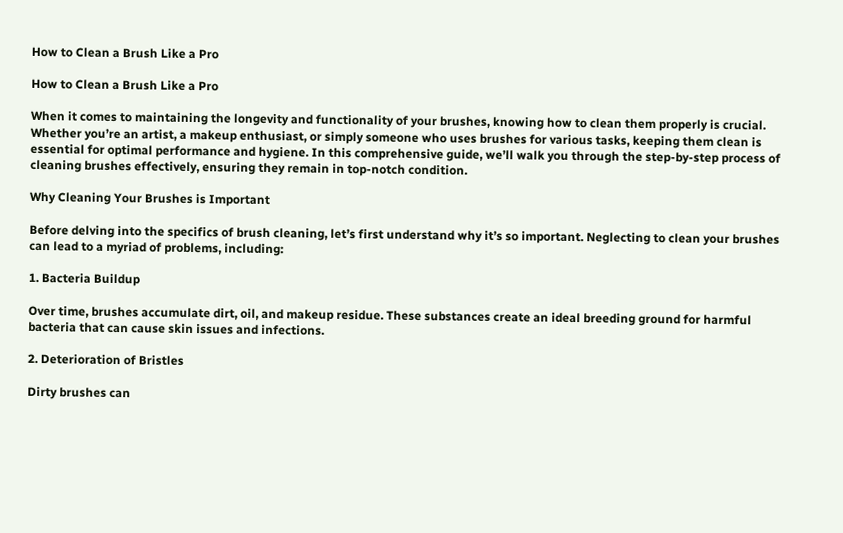How to Clean a Brush Like a Pro

How to Clean a Brush Like a Pro

When it comes to maintaining the longevity and functionality of your brushes, knowing how to clean them properly is crucial. Whether you’re an artist, a makeup enthusiast, or simply someone who uses brushes for various tasks, keeping them clean is essential for optimal performance and hygiene. In this comprehensive guide, we’ll walk you through the step-by-step process of cleaning brushes effectively, ensuring they remain in top-notch condition.

Why Cleaning Your Brushes is Important

Before delving into the specifics of brush cleaning, let’s first understand why it’s so important. Neglecting to clean your brushes can lead to a myriad of problems, including:

1. Bacteria Buildup

Over time, brushes accumulate dirt, oil, and makeup residue. These substances create an ideal breeding ground for harmful bacteria that can cause skin issues and infections.

2. Deterioration of Bristles

Dirty brushes can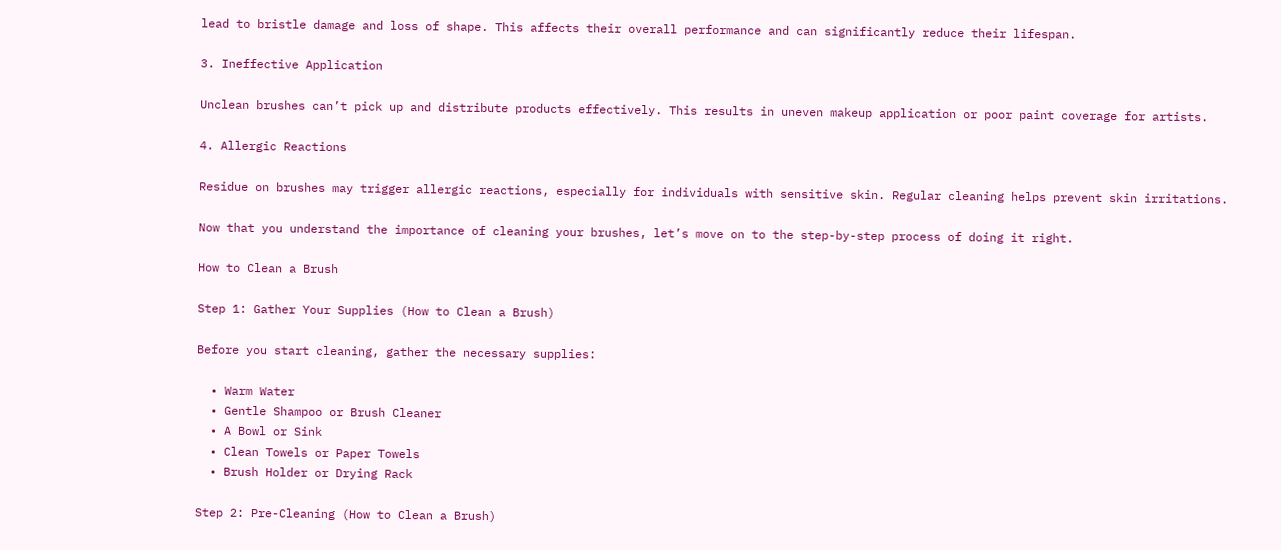lead to bristle damage and loss of shape. This affects their overall performance and can significantly reduce their lifespan.

3. Ineffective Application

Unclean brushes can’t pick up and distribute products effectively. This results in uneven makeup application or poor paint coverage for artists.

4. Allergic Reactions

Residue on brushes may trigger allergic reactions, especially for individuals with sensitive skin. Regular cleaning helps prevent skin irritations.

Now that you understand the importance of cleaning your brushes, let’s move on to the step-by-step process of doing it right.

How to Clean a Brush

Step 1: Gather Your Supplies (How to Clean a Brush)

Before you start cleaning, gather the necessary supplies:

  • Warm Water
  • Gentle Shampoo or Brush Cleaner
  • A Bowl or Sink
  • Clean Towels or Paper Towels
  • Brush Holder or Drying Rack

Step 2: Pre-Cleaning (How to Clean a Brush)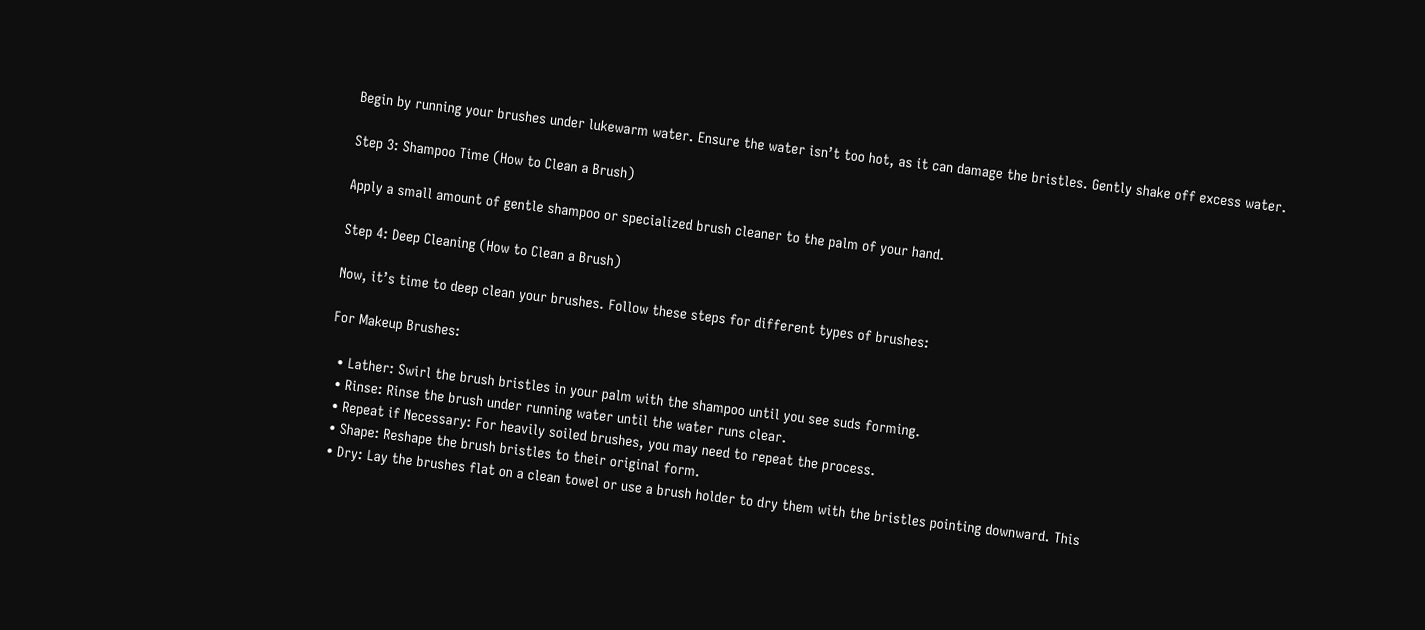Begin by running your brushes under lukewarm water. Ensure the water isn’t too hot, as it can damage the bristles. Gently shake off excess water.

Step 3: Shampoo Time (How to Clean a Brush)

Apply a small amount of gentle shampoo or specialized brush cleaner to the palm of your hand.

Step 4: Deep Cleaning (How to Clean a Brush)

Now, it’s time to deep clean your brushes. Follow these steps for different types of brushes:

For Makeup Brushes:

  • Lather: Swirl the brush bristles in your palm with the shampoo until you see suds forming.
  • Rinse: Rinse the brush under running water until the water runs clear.
  • Repeat if Necessary: For heavily soiled brushes, you may need to repeat the process.
  • Shape: Reshape the brush bristles to their original form.
  • Dry: Lay the brushes flat on a clean towel or use a brush holder to dry them with the bristles pointing downward. This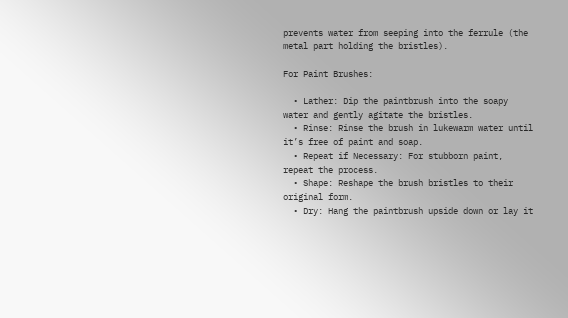prevents water from seeping into the ferrule (the metal part holding the bristles).

For Paint Brushes:

  • Lather: Dip the paintbrush into the soapy water and gently agitate the bristles.
  • Rinse: Rinse the brush in lukewarm water until it’s free of paint and soap.
  • Repeat if Necessary: For stubborn paint, repeat the process.
  • Shape: Reshape the brush bristles to their original form.
  • Dry: Hang the paintbrush upside down or lay it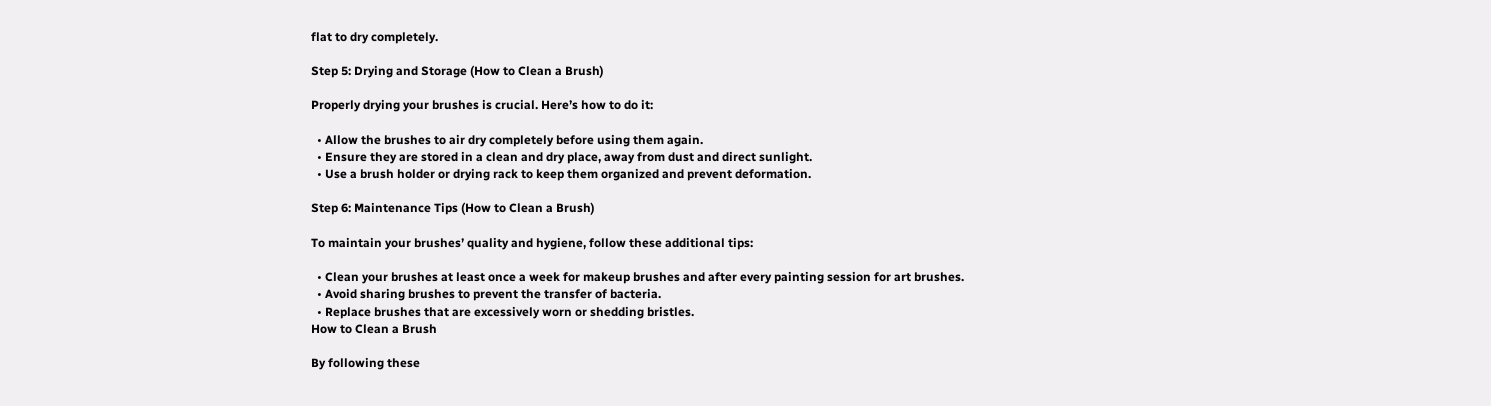flat to dry completely.

Step 5: Drying and Storage (How to Clean a Brush)

Properly drying your brushes is crucial. Here’s how to do it:

  • Allow the brushes to air dry completely before using them again.
  • Ensure they are stored in a clean and dry place, away from dust and direct sunlight.
  • Use a brush holder or drying rack to keep them organized and prevent deformation.

Step 6: Maintenance Tips (How to Clean a Brush)

To maintain your brushes’ quality and hygiene, follow these additional tips:

  • Clean your brushes at least once a week for makeup brushes and after every painting session for art brushes.
  • Avoid sharing brushes to prevent the transfer of bacteria.
  • Replace brushes that are excessively worn or shedding bristles.
How to Clean a Brush

By following these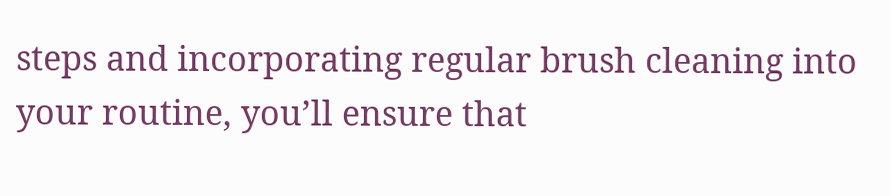steps and incorporating regular brush cleaning into your routine, you’ll ensure that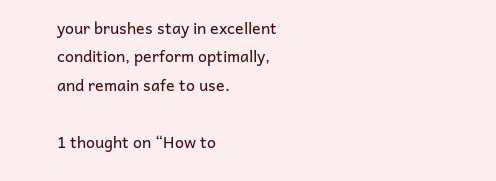your brushes stay in excellent condition, perform optimally, and remain safe to use.

1 thought on “How to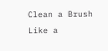Clean a Brush Like a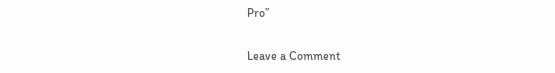Pro”

Leave a Comment